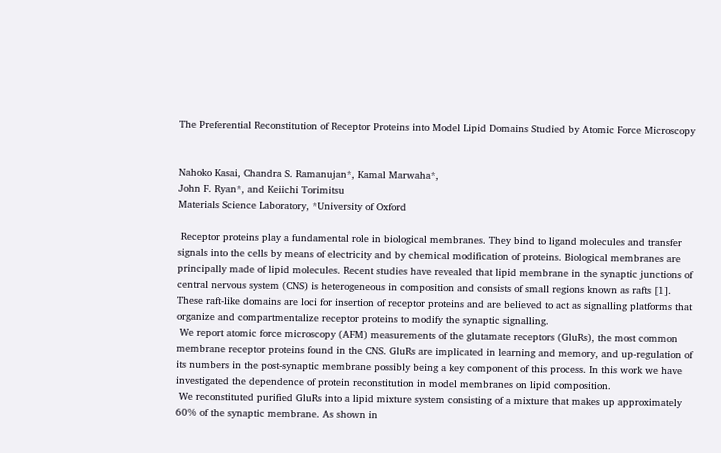The Preferential Reconstitution of Receptor Proteins into Model Lipid Domains Studied by Atomic Force Microscopy


Nahoko Kasai, Chandra S. Ramanujan*, Kamal Marwaha*,
John F. Ryan*, and Keiichi Torimitsu
Materials Science Laboratory, *University of Oxford

 Receptor proteins play a fundamental role in biological membranes. They bind to ligand molecules and transfer signals into the cells by means of electricity and by chemical modification of proteins. Biological membranes are principally made of lipid molecules. Recent studies have revealed that lipid membrane in the synaptic junctions of central nervous system (CNS) is heterogeneous in composition and consists of small regions known as rafts [1]. These raft-like domains are loci for insertion of receptor proteins and are believed to act as signalling platforms that organize and compartmentalize receptor proteins to modify the synaptic signalling.
 We report atomic force microscopy (AFM) measurements of the glutamate receptors (GluRs), the most common membrane receptor proteins found in the CNS. GluRs are implicated in learning and memory, and up-regulation of its numbers in the post-synaptic membrane possibly being a key component of this process. In this work we have investigated the dependence of protein reconstitution in model membranes on lipid composition.
 We reconstituted purified GluRs into a lipid mixture system consisting of a mixture that makes up approximately 60% of the synaptic membrane. As shown in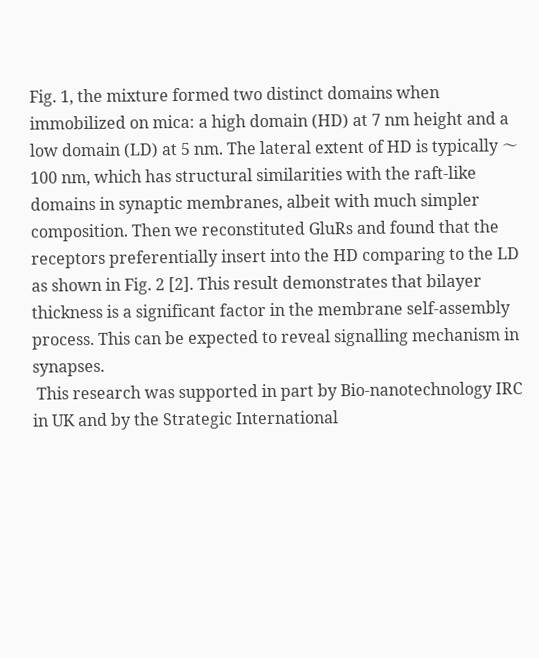Fig. 1, the mixture formed two distinct domains when immobilized on mica: a high domain (HD) at 7 nm height and a low domain (LD) at 5 nm. The lateral extent of HD is typically 〜100 nm, which has structural similarities with the raft-like domains in synaptic membranes, albeit with much simpler composition. Then we reconstituted GluRs and found that the receptors preferentially insert into the HD comparing to the LD as shown in Fig. 2 [2]. This result demonstrates that bilayer thickness is a significant factor in the membrane self-assembly process. This can be expected to reveal signalling mechanism in synapses.
 This research was supported in part by Bio-nanotechnology IRC in UK and by the Strategic International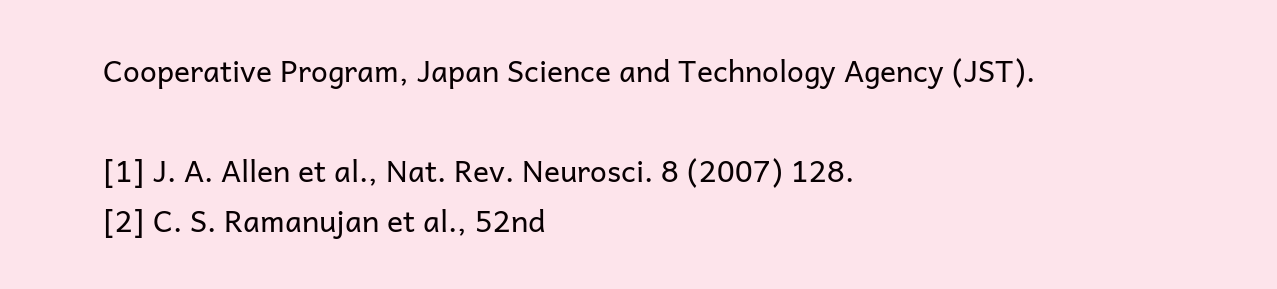Cooperative Program, Japan Science and Technology Agency (JST).

[1] J. A. Allen et al., Nat. Rev. Neurosci. 8 (2007) 128.
[2] C. S. Ramanujan et al., 52nd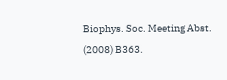Biophys. Soc. Meeting Abst. (2008) B363.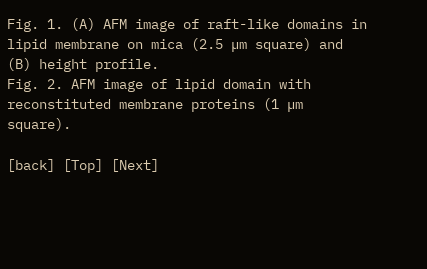Fig. 1. (A) AFM image of raft-like domains in lipid membrane on mica (2.5 µm square) and (B) height profile.
Fig. 2. AFM image of lipid domain with reconstituted membrane proteins (1 µm square).

[back] [Top] [Next]